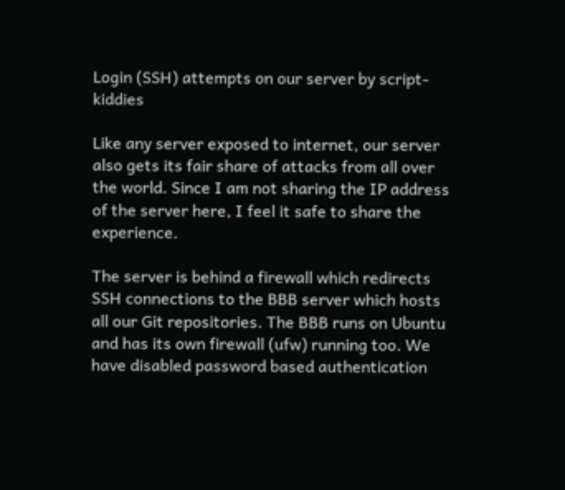Login (SSH) attempts on our server by script-kiddies

Like any server exposed to internet, our server also gets its fair share of attacks from all over the world. Since I am not sharing the IP address of the server here, I feel it safe to share the experience.

The server is behind a firewall which redirects SSH connections to the BBB server which hosts all our Git repositories. The BBB runs on Ubuntu and has its own firewall (ufw) running too. We have disabled password based authentication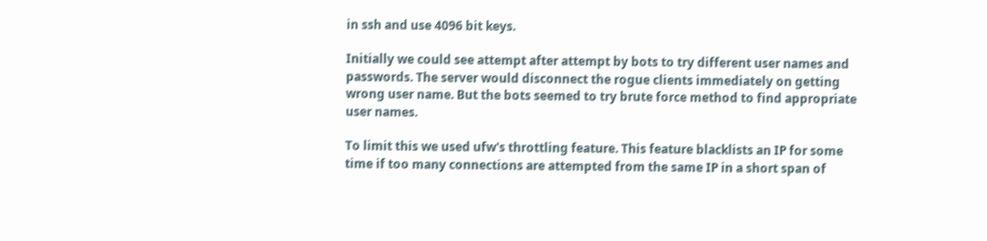in ssh and use 4096 bit keys.

Initially we could see attempt after attempt by bots to try different user names and passwords. The server would disconnect the rogue clients immediately on getting wrong user name. But the bots seemed to try brute force method to find appropriate user names.

To limit this we used ufw's throttling feature. This feature blacklists an IP for some time if too many connections are attempted from the same IP in a short span of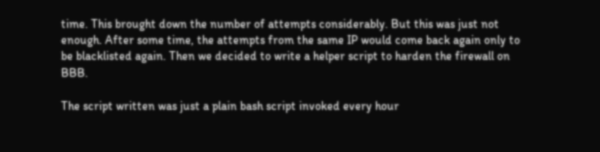time. This brought down the number of attempts considerably. But this was just not enough. After some time, the attempts from the same IP would come back again only to be blacklisted again. Then we decided to write a helper script to harden the firewall on BBB.

The script written was just a plain bash script invoked every hour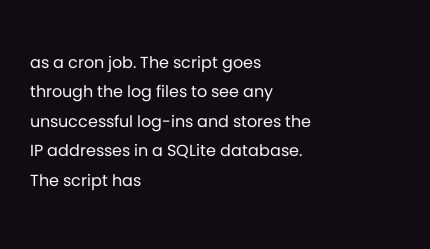as a cron job. The script goes through the log files to see any unsuccessful log-ins and stores the IP addresses in a SQLite database. The script has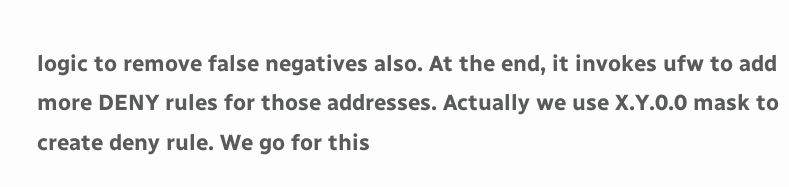logic to remove false negatives also. At the end, it invokes ufw to add more DENY rules for those addresses. Actually we use X.Y.0.0 mask to create deny rule. We go for this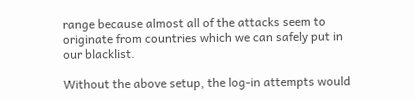range because almost all of the attacks seem to originate from countries which we can safely put in our blacklist.

Without the above setup, the log-in attempts would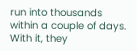run into thousands within a couple of days. With it, they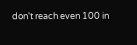don't reach even 100 in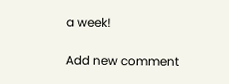a week!

Add new comment